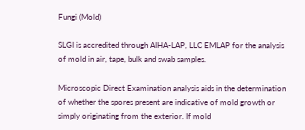Fungi (Mold)

SLGI is accredited through AIHA-LAP, LLC EMLAP for the analysis of mold in air, tape, bulk and swab samples.

Microscopic Direct Examination analysis aids in the determination of whether the spores present are indicative of mold growth or simply originating from the exterior. If mold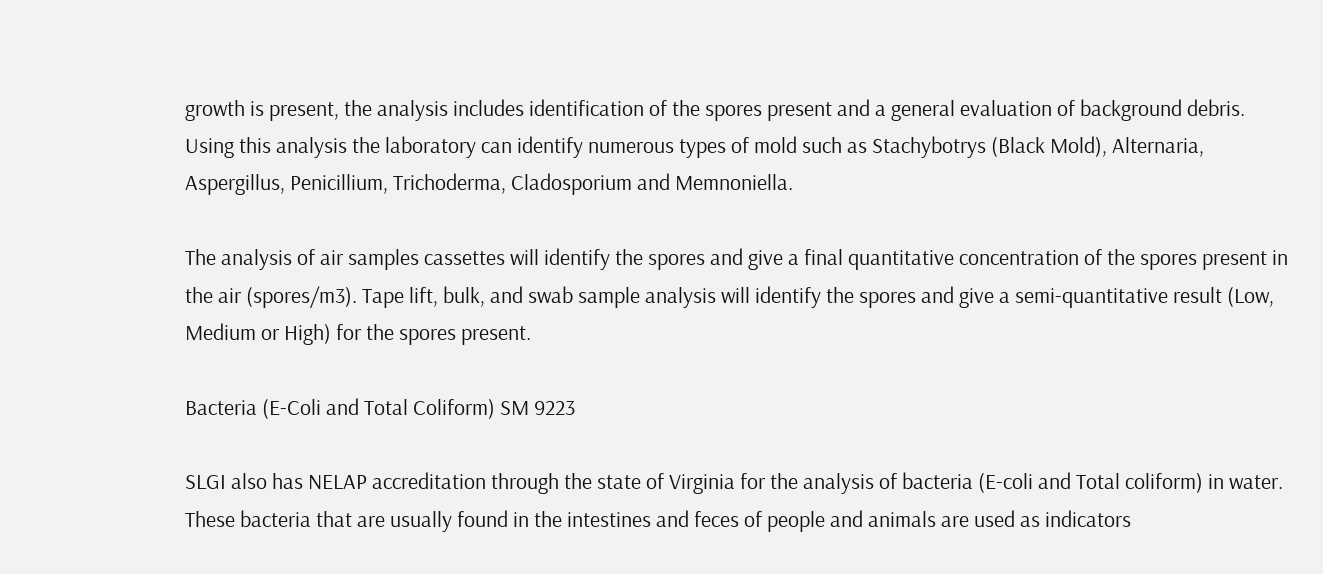growth is present, the analysis includes identification of the spores present and a general evaluation of background debris. Using this analysis the laboratory can identify numerous types of mold such as Stachybotrys (Black Mold), Alternaria, Aspergillus, Penicillium, Trichoderma, Cladosporium and Memnoniella.

The analysis of air samples cassettes will identify the spores and give a final quantitative concentration of the spores present in the air (spores/m3). Tape lift, bulk, and swab sample analysis will identify the spores and give a semi-quantitative result (Low, Medium or High) for the spores present.

Bacteria (E-Coli and Total Coliform) SM 9223

SLGI also has NELAP accreditation through the state of Virginia for the analysis of bacteria (E-coli and Total coliform) in water. These bacteria that are usually found in the intestines and feces of people and animals are used as indicators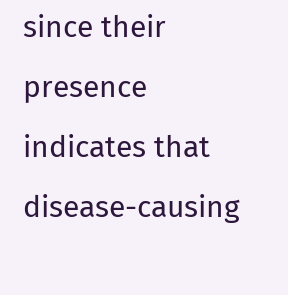since their presence indicates that disease-causing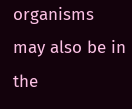organisms may also be in the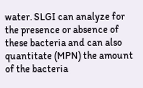water. SLGI can analyze for the presence or absence of these bacteria and can also quantitate (MPN) the amount of the bacteria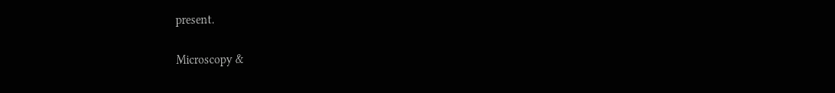present.

Microscopy &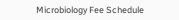Microbiology Fee Schedule